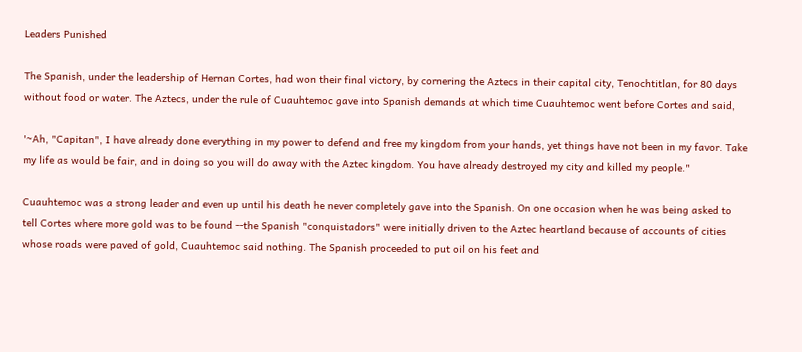Leaders Punished

The Spanish, under the leadership of Hernan Cortes, had won their final victory, by cornering the Aztecs in their capital city, Tenochtitlan, for 80 days without food or water. The Aztecs, under the rule of Cuauhtemoc gave into Spanish demands at which time Cuauhtemoc went before Cortes and said,

'~Ah, "Capitan", I have already done everything in my power to defend and free my kingdom from your hands, yet things have not been in my favor. Take my life as would be fair, and in doing so you will do away with the Aztec kingdom. You have already destroyed my city and killed my people."

Cuauhtemoc was a strong leader and even up until his death he never completely gave into the Spanish. On one occasion when he was being asked to tell Cortes where more gold was to be found --the Spanish "conquistadors" were initially driven to the Aztec heartland because of accounts of cities whose roads were paved of gold, Cuauhtemoc said nothing. The Spanish proceeded to put oil on his feet and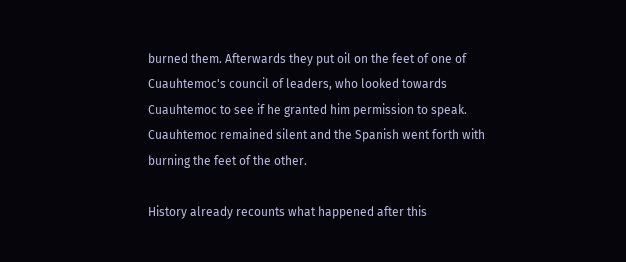burned them. Afterwards they put oil on the feet of one of Cuauhtemoc's council of leaders, who looked towards Cuauhtemoc to see if he granted him permission to speak. Cuauhtemoc remained silent and the Spanish went forth with burning the feet of the other.

History already recounts what happened after this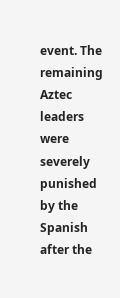event. The remaining Aztec leaders were severely punished by the Spanish after the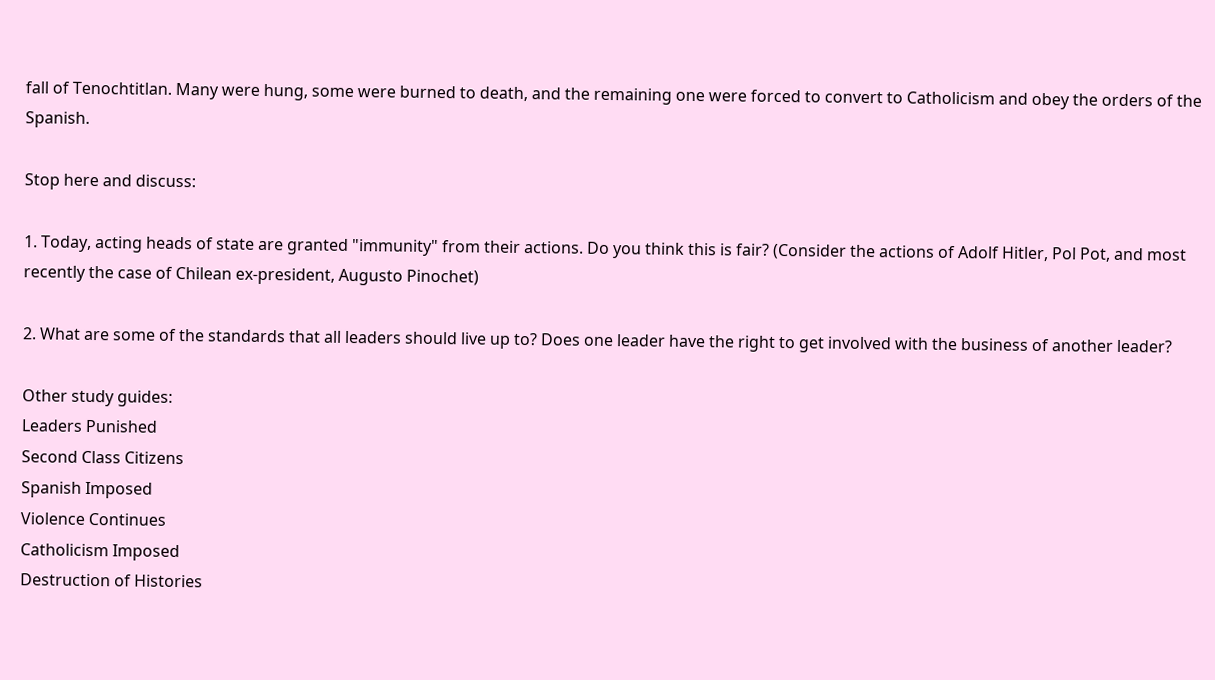fall of Tenochtitlan. Many were hung, some were burned to death, and the remaining one were forced to convert to Catholicism and obey the orders of the Spanish.

Stop here and discuss:

1. Today, acting heads of state are granted "immunity" from their actions. Do you think this is fair? (Consider the actions of Adolf Hitler, Pol Pot, and most recently the case of Chilean ex-president, Augusto Pinochet)

2. What are some of the standards that all leaders should live up to? Does one leader have the right to get involved with the business of another leader?

Other study guides:
Leaders Punished
Second Class Citizens
Spanish Imposed
Violence Continues
Catholicism Imposed
Destruction of Histories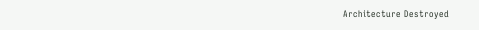Architecture Destroyed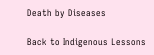Death by Diseases

Back to Indigenous Lessons